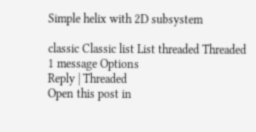Simple helix with 2D subsystem

classic Classic list List threaded Threaded
1 message Options
Reply | Threaded
Open this post in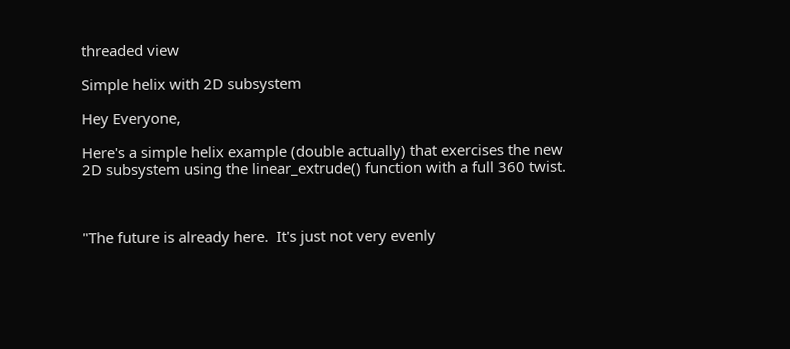threaded view

Simple helix with 2D subsystem

Hey Everyone,

Here's a simple helix example (double actually) that exercises the new
2D subsystem using the linear_extrude() function with a full 360 twist.



"The future is already here.  It's just not very evenly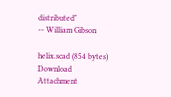distributed"
-- William Gibson

helix.scad (854 bytes) Download Attachment